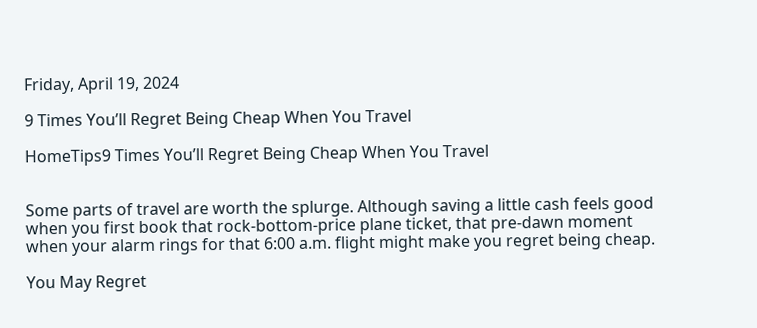Friday, April 19, 2024

9 Times You’ll Regret Being Cheap When You Travel

HomeTips9 Times You’ll Regret Being Cheap When You Travel


Some parts of travel are worth the splurge. Although saving a little cash feels good when you first book that rock-bottom-price plane ticket, that pre-dawn moment when your alarm rings for that 6:00 a.m. flight might make you regret being cheap.

You May Regret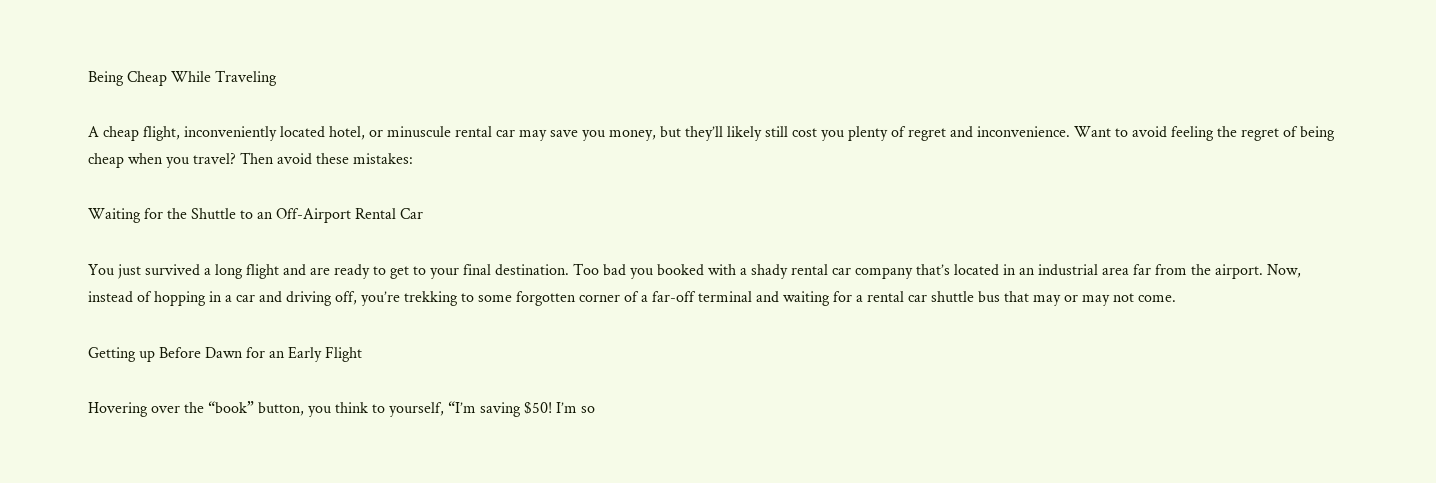Being Cheap While Traveling

A cheap flight, inconveniently located hotel, or minuscule rental car may save you money, but they’ll likely still cost you plenty of regret and inconvenience. Want to avoid feeling the regret of being cheap when you travel? Then avoid these mistakes:

Waiting for the Shuttle to an Off-Airport Rental Car

You just survived a long flight and are ready to get to your final destination. Too bad you booked with a shady rental car company that’s located in an industrial area far from the airport. Now, instead of hopping in a car and driving off, you’re trekking to some forgotten corner of a far-off terminal and waiting for a rental car shuttle bus that may or may not come.

Getting up Before Dawn for an Early Flight

Hovering over the “book” button, you think to yourself, “I’m saving $50! I’m so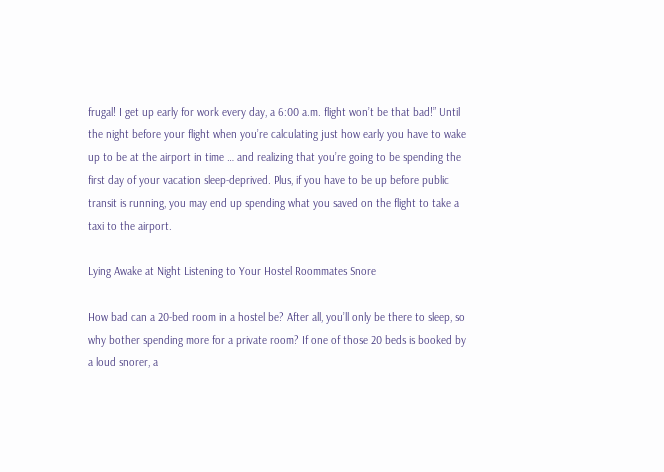frugal! I get up early for work every day, a 6:00 a.m. flight won’t be that bad!” Until the night before your flight when you’re calculating just how early you have to wake up to be at the airport in time … and realizing that you’re going to be spending the first day of your vacation sleep-deprived. Plus, if you have to be up before public transit is running, you may end up spending what you saved on the flight to take a taxi to the airport.

Lying Awake at Night Listening to Your Hostel Roommates Snore

How bad can a 20-bed room in a hostel be? After all, you’ll only be there to sleep, so why bother spending more for a private room? If one of those 20 beds is booked by a loud snorer, a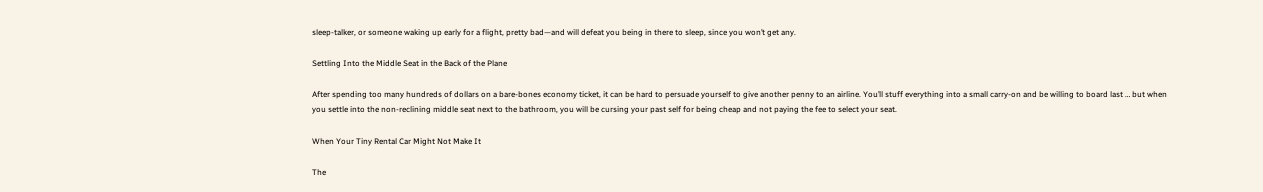sleep-talker, or someone waking up early for a flight, pretty bad—and will defeat you being in there to sleep, since you won’t get any.

Settling Into the Middle Seat in the Back of the Plane

After spending too many hundreds of dollars on a bare-bones economy ticket, it can be hard to persuade yourself to give another penny to an airline. You’ll stuff everything into a small carry-on and be willing to board last … but when you settle into the non-reclining middle seat next to the bathroom, you will be cursing your past self for being cheap and not paying the fee to select your seat.

When Your Tiny Rental Car Might Not Make It

The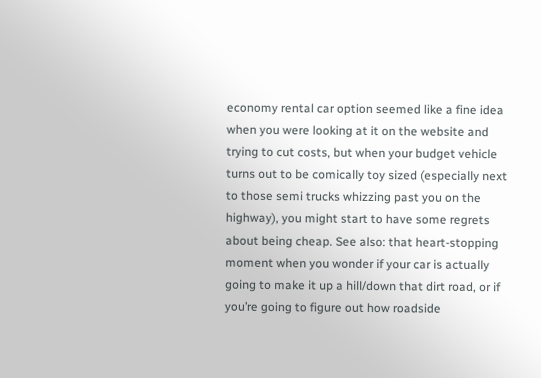economy rental car option seemed like a fine idea when you were looking at it on the website and trying to cut costs, but when your budget vehicle turns out to be comically toy sized (especially next to those semi trucks whizzing past you on the highway), you might start to have some regrets about being cheap. See also: that heart-stopping moment when you wonder if your car is actually going to make it up a hill/down that dirt road, or if you’re going to figure out how roadside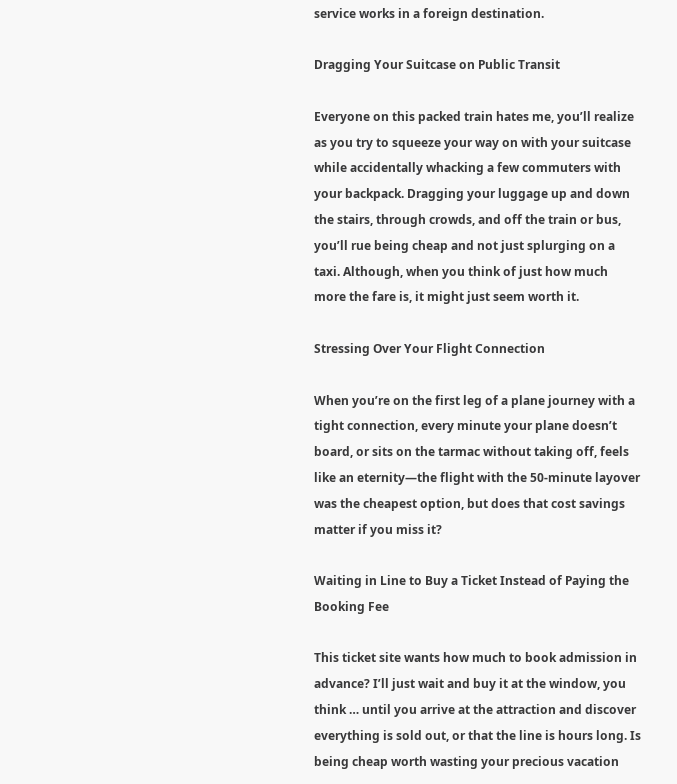service works in a foreign destination.

Dragging Your Suitcase on Public Transit

Everyone on this packed train hates me, you’ll realize as you try to squeeze your way on with your suitcase while accidentally whacking a few commuters with your backpack. Dragging your luggage up and down the stairs, through crowds, and off the train or bus, you’ll rue being cheap and not just splurging on a taxi. Although, when you think of just how much more the fare is, it might just seem worth it.

Stressing Over Your Flight Connection

When you’re on the first leg of a plane journey with a tight connection, every minute your plane doesn’t board, or sits on the tarmac without taking off, feels like an eternity—the flight with the 50-minute layover was the cheapest option, but does that cost savings matter if you miss it?

Waiting in Line to Buy a Ticket Instead of Paying the Booking Fee

This ticket site wants how much to book admission in advance? I’ll just wait and buy it at the window, you think … until you arrive at the attraction and discover everything is sold out, or that the line is hours long. Is being cheap worth wasting your precious vacation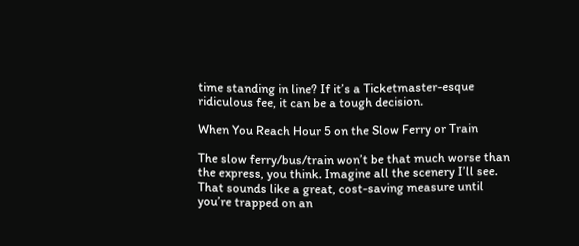time standing in line? If it’s a Ticketmaster-esque ridiculous fee, it can be a tough decision.

When You Reach Hour 5 on the Slow Ferry or Train

The slow ferry/bus/train won’t be that much worse than the express, you think. Imagine all the scenery I’ll see. That sounds like a great, cost-saving measure until you’re trapped on an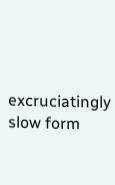excruciatingly slow form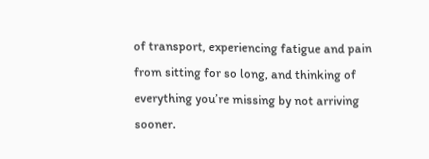of transport, experiencing fatigue and pain from sitting for so long, and thinking of everything you’re missing by not arriving sooner.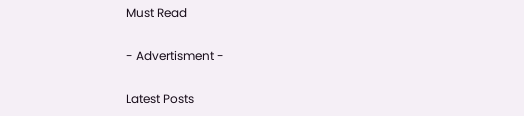Must Read

- Advertisment -

Latest Posts